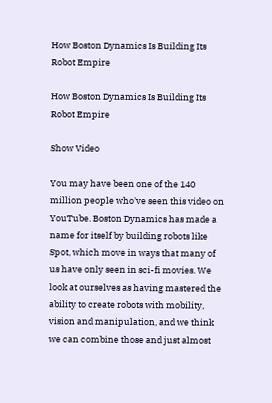How Boston Dynamics Is Building Its Robot Empire

How Boston Dynamics Is Building Its Robot Empire

Show Video

You may have been one of the 140 million people who've seen this video on YouTube. Boston Dynamics has made a name for itself by building robots like Spot, which move in ways that many of us have only seen in sci-fi movies. We look at ourselves as having mastered the ability to create robots with mobility, vision and manipulation, and we think we can combine those and just almost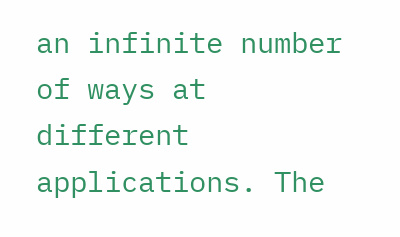an infinite number of ways at different applications. The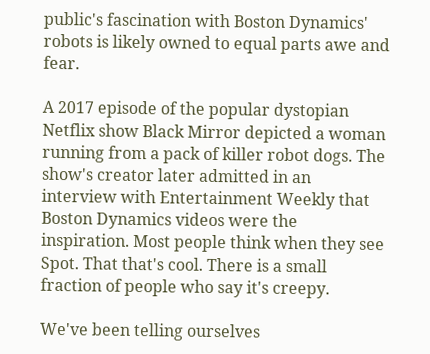public's fascination with Boston Dynamics' robots is likely owned to equal parts awe and fear.

A 2017 episode of the popular dystopian Netflix show Black Mirror depicted a woman running from a pack of killer robot dogs. The show's creator later admitted in an interview with Entertainment Weekly that Boston Dynamics videos were the inspiration. Most people think when they see Spot. That that's cool. There is a small fraction of people who say it's creepy.

We've been telling ourselves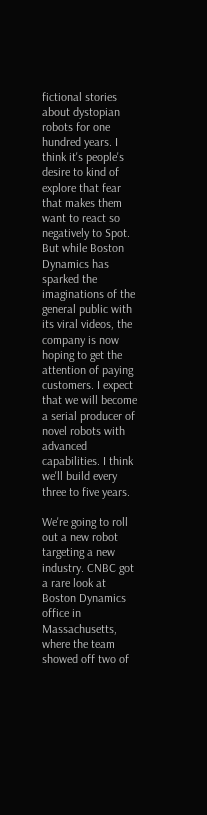fictional stories about dystopian robots for one hundred years. I think it's people's desire to kind of explore that fear that makes them want to react so negatively to Spot. But while Boston Dynamics has sparked the imaginations of the general public with its viral videos, the company is now hoping to get the attention of paying customers. I expect that we will become a serial producer of novel robots with advanced capabilities. I think we'll build every three to five years.

We're going to roll out a new robot targeting a new industry. CNBC got a rare look at Boston Dynamics office in Massachusetts, where the team showed off two of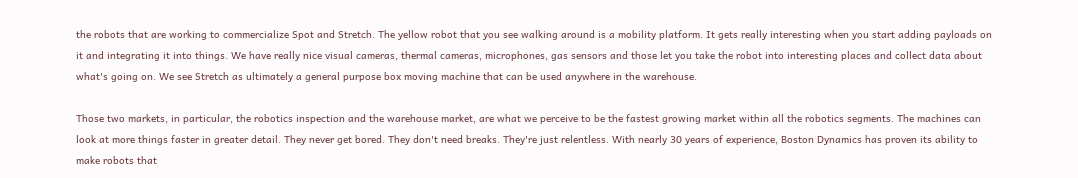the robots that are working to commercialize Spot and Stretch. The yellow robot that you see walking around is a mobility platform. It gets really interesting when you start adding payloads on it and integrating it into things. We have really nice visual cameras, thermal cameras, microphones, gas sensors and those let you take the robot into interesting places and collect data about what's going on. We see Stretch as ultimately a general purpose box moving machine that can be used anywhere in the warehouse.

Those two markets, in particular, the robotics inspection and the warehouse market, are what we perceive to be the fastest growing market within all the robotics segments. The machines can look at more things faster in greater detail. They never get bored. They don't need breaks. They're just relentless. With nearly 30 years of experience, Boston Dynamics has proven its ability to make robots that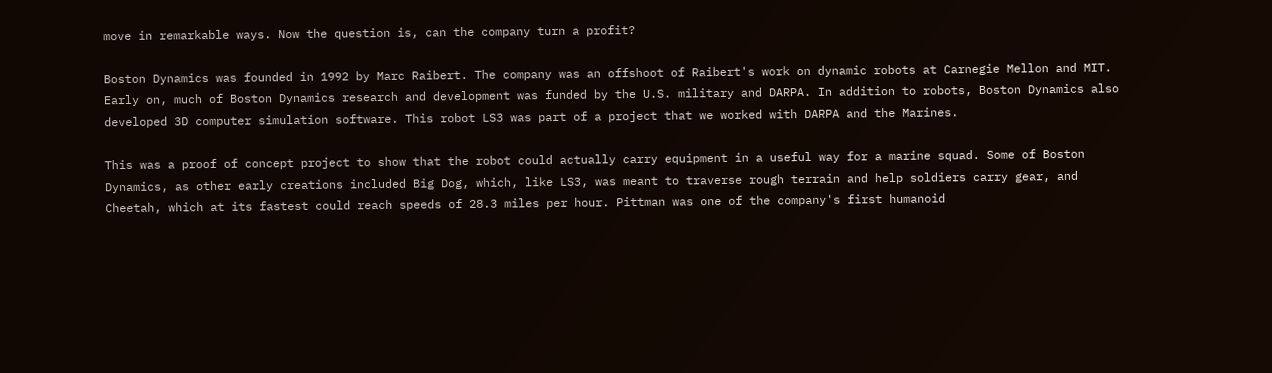move in remarkable ways. Now the question is, can the company turn a profit?

Boston Dynamics was founded in 1992 by Marc Raibert. The company was an offshoot of Raibert's work on dynamic robots at Carnegie Mellon and MIT. Early on, much of Boston Dynamics research and development was funded by the U.S. military and DARPA. In addition to robots, Boston Dynamics also developed 3D computer simulation software. This robot LS3 was part of a project that we worked with DARPA and the Marines.

This was a proof of concept project to show that the robot could actually carry equipment in a useful way for a marine squad. Some of Boston Dynamics, as other early creations included Big Dog, which, like LS3, was meant to traverse rough terrain and help soldiers carry gear, and Cheetah, which at its fastest could reach speeds of 28.3 miles per hour. Pittman was one of the company's first humanoid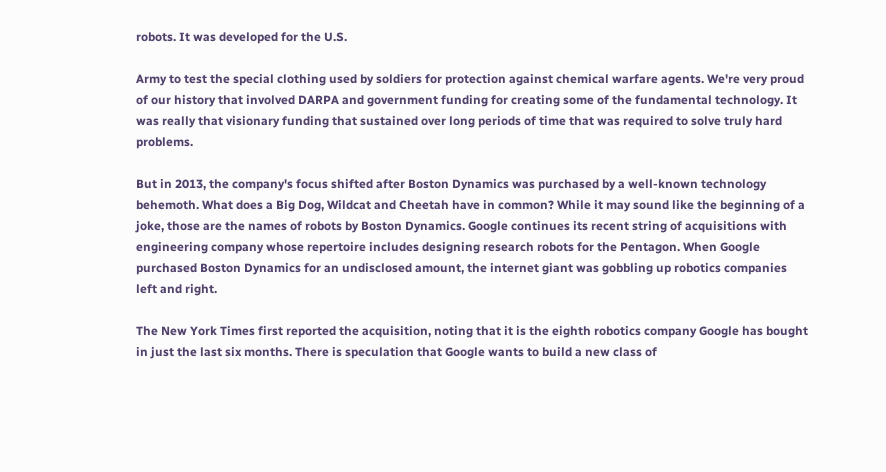robots. It was developed for the U.S.

Army to test the special clothing used by soldiers for protection against chemical warfare agents. We're very proud of our history that involved DARPA and government funding for creating some of the fundamental technology. It was really that visionary funding that sustained over long periods of time that was required to solve truly hard problems.

But in 2013, the company's focus shifted after Boston Dynamics was purchased by a well-known technology behemoth. What does a Big Dog, Wildcat and Cheetah have in common? While it may sound like the beginning of a joke, those are the names of robots by Boston Dynamics. Google continues its recent string of acquisitions with engineering company whose repertoire includes designing research robots for the Pentagon. When Google purchased Boston Dynamics for an undisclosed amount, the internet giant was gobbling up robotics companies left and right.

The New York Times first reported the acquisition, noting that it is the eighth robotics company Google has bought in just the last six months. There is speculation that Google wants to build a new class of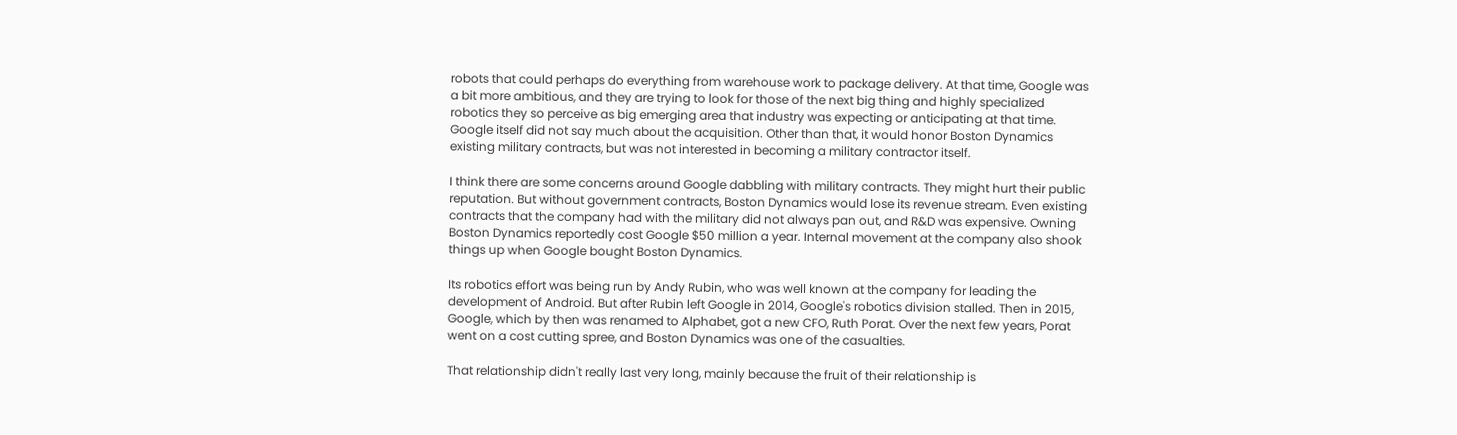robots that could perhaps do everything from warehouse work to package delivery. At that time, Google was a bit more ambitious, and they are trying to look for those of the next big thing and highly specialized robotics they so perceive as big emerging area that industry was expecting or anticipating at that time. Google itself did not say much about the acquisition. Other than that, it would honor Boston Dynamics existing military contracts, but was not interested in becoming a military contractor itself.

I think there are some concerns around Google dabbling with military contracts. They might hurt their public reputation. But without government contracts, Boston Dynamics would lose its revenue stream. Even existing contracts that the company had with the military did not always pan out, and R&D was expensive. Owning Boston Dynamics reportedly cost Google $50 million a year. Internal movement at the company also shook things up when Google bought Boston Dynamics.

Its robotics effort was being run by Andy Rubin, who was well known at the company for leading the development of Android. But after Rubin left Google in 2014, Google's robotics division stalled. Then in 2015, Google, which by then was renamed to Alphabet, got a new CFO, Ruth Porat. Over the next few years, Porat went on a cost cutting spree, and Boston Dynamics was one of the casualties.

That relationship didn't really last very long, mainly because the fruit of their relationship is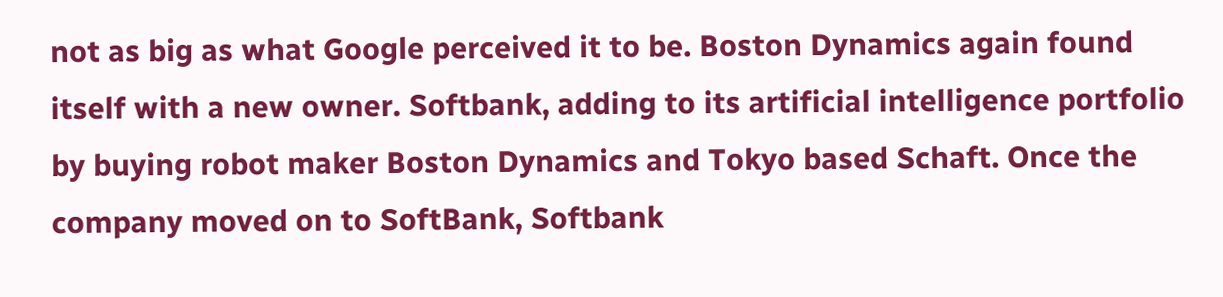not as big as what Google perceived it to be. Boston Dynamics again found itself with a new owner. Softbank, adding to its artificial intelligence portfolio by buying robot maker Boston Dynamics and Tokyo based Schaft. Once the company moved on to SoftBank, Softbank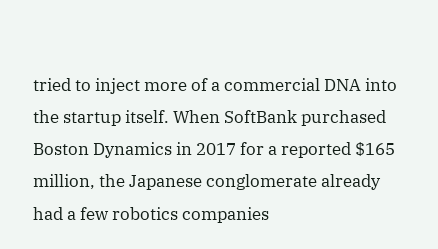tried to inject more of a commercial DNA into the startup itself. When SoftBank purchased Boston Dynamics in 2017 for a reported $165 million, the Japanese conglomerate already had a few robotics companies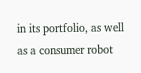in its portfolio, as well as a consumer robot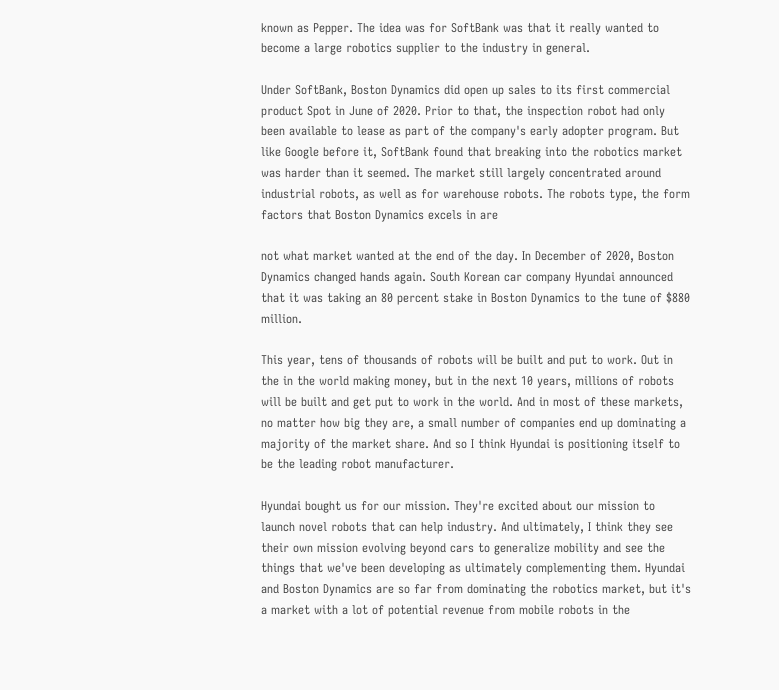known as Pepper. The idea was for SoftBank was that it really wanted to become a large robotics supplier to the industry in general.

Under SoftBank, Boston Dynamics did open up sales to its first commercial product Spot in June of 2020. Prior to that, the inspection robot had only been available to lease as part of the company's early adopter program. But like Google before it, SoftBank found that breaking into the robotics market was harder than it seemed. The market still largely concentrated around industrial robots, as well as for warehouse robots. The robots type, the form factors that Boston Dynamics excels in are

not what market wanted at the end of the day. In December of 2020, Boston Dynamics changed hands again. South Korean car company Hyundai announced that it was taking an 80 percent stake in Boston Dynamics to the tune of $880 million.

This year, tens of thousands of robots will be built and put to work. Out in the in the world making money, but in the next 10 years, millions of robots will be built and get put to work in the world. And in most of these markets, no matter how big they are, a small number of companies end up dominating a majority of the market share. And so I think Hyundai is positioning itself to be the leading robot manufacturer.

Hyundai bought us for our mission. They're excited about our mission to launch novel robots that can help industry. And ultimately, I think they see their own mission evolving beyond cars to generalize mobility and see the things that we've been developing as ultimately complementing them. Hyundai and Boston Dynamics are so far from dominating the robotics market, but it's a market with a lot of potential revenue from mobile robots in the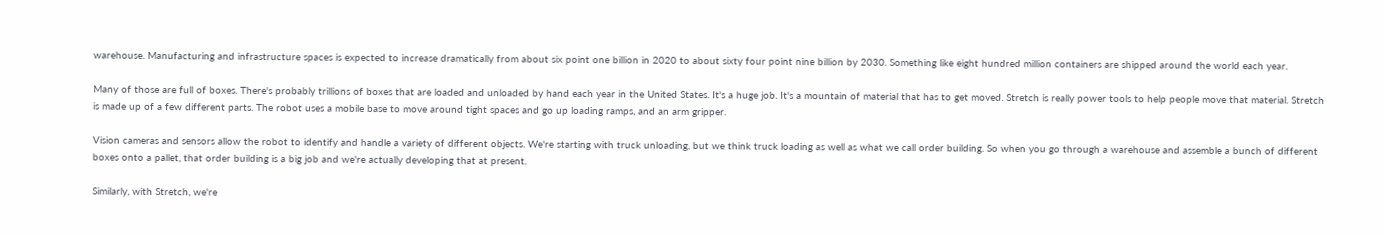warehouse. Manufacturing and infrastructure spaces is expected to increase dramatically from about six point one billion in 2020 to about sixty four point nine billion by 2030. Something like eight hundred million containers are shipped around the world each year.

Many of those are full of boxes. There's probably trillions of boxes that are loaded and unloaded by hand each year in the United States. It's a huge job. It's a mountain of material that has to get moved. Stretch is really power tools to help people move that material. Stretch is made up of a few different parts. The robot uses a mobile base to move around tight spaces and go up loading ramps, and an arm gripper.

Vision cameras and sensors allow the robot to identify and handle a variety of different objects. We're starting with truck unloading, but we think truck loading as well as what we call order building. So when you go through a warehouse and assemble a bunch of different boxes onto a pallet, that order building is a big job and we're actually developing that at present.

Similarly, with Stretch, we're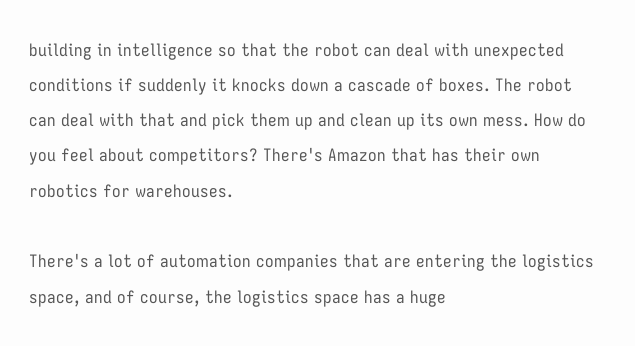building in intelligence so that the robot can deal with unexpected conditions if suddenly it knocks down a cascade of boxes. The robot can deal with that and pick them up and clean up its own mess. How do you feel about competitors? There's Amazon that has their own robotics for warehouses.

There's a lot of automation companies that are entering the logistics space, and of course, the logistics space has a huge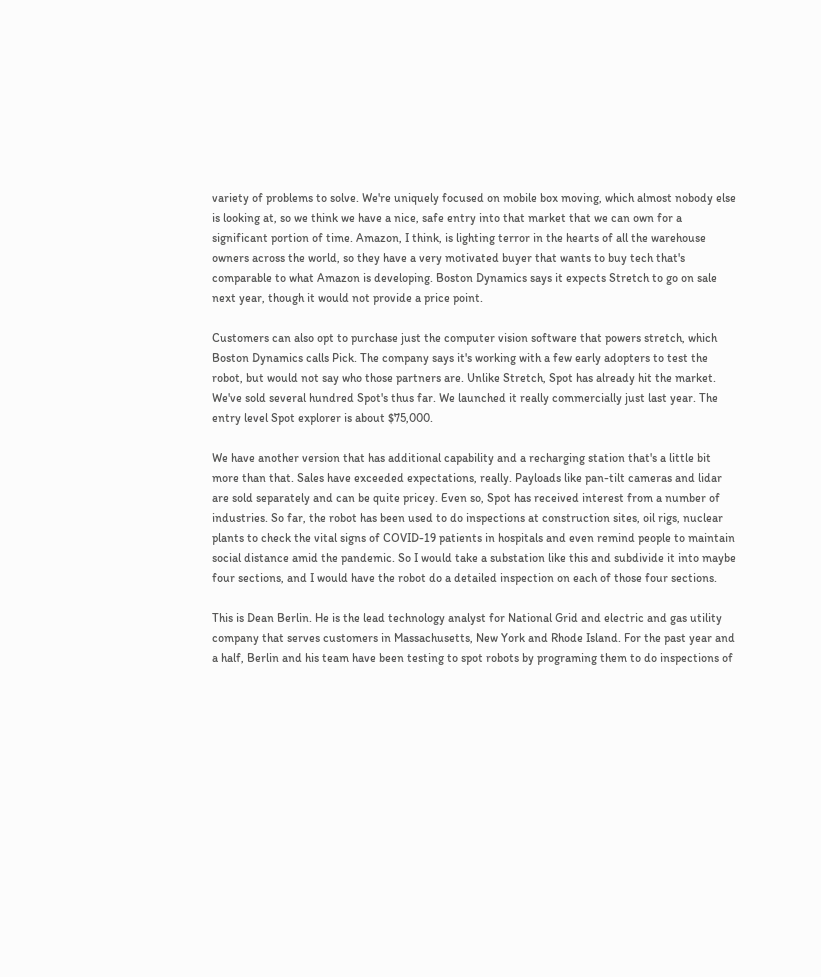variety of problems to solve. We're uniquely focused on mobile box moving, which almost nobody else is looking at, so we think we have a nice, safe entry into that market that we can own for a significant portion of time. Amazon, I think, is lighting terror in the hearts of all the warehouse owners across the world, so they have a very motivated buyer that wants to buy tech that's comparable to what Amazon is developing. Boston Dynamics says it expects Stretch to go on sale next year, though it would not provide a price point.

Customers can also opt to purchase just the computer vision software that powers stretch, which Boston Dynamics calls Pick. The company says it's working with a few early adopters to test the robot, but would not say who those partners are. Unlike Stretch, Spot has already hit the market. We've sold several hundred Spot's thus far. We launched it really commercially just last year. The entry level Spot explorer is about $75,000.

We have another version that has additional capability and a recharging station that's a little bit more than that. Sales have exceeded expectations, really. Payloads like pan-tilt cameras and lidar are sold separately and can be quite pricey. Even so, Spot has received interest from a number of industries. So far, the robot has been used to do inspections at construction sites, oil rigs, nuclear plants to check the vital signs of COVID-19 patients in hospitals and even remind people to maintain social distance amid the pandemic. So I would take a substation like this and subdivide it into maybe four sections, and I would have the robot do a detailed inspection on each of those four sections.

This is Dean Berlin. He is the lead technology analyst for National Grid and electric and gas utility company that serves customers in Massachusetts, New York and Rhode Island. For the past year and a half, Berlin and his team have been testing to spot robots by programing them to do inspections of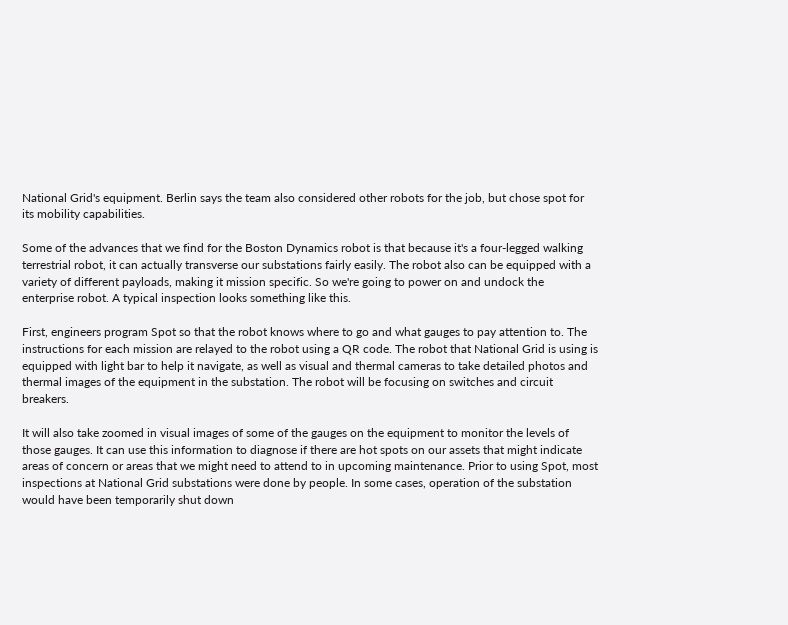National Grid's equipment. Berlin says the team also considered other robots for the job, but chose spot for its mobility capabilities.

Some of the advances that we find for the Boston Dynamics robot is that because it's a four-legged walking terrestrial robot, it can actually transverse our substations fairly easily. The robot also can be equipped with a variety of different payloads, making it mission specific. So we're going to power on and undock the enterprise robot. A typical inspection looks something like this.

First, engineers program Spot so that the robot knows where to go and what gauges to pay attention to. The instructions for each mission are relayed to the robot using a QR code. The robot that National Grid is using is equipped with light bar to help it navigate, as well as visual and thermal cameras to take detailed photos and thermal images of the equipment in the substation. The robot will be focusing on switches and circuit breakers.

It will also take zoomed in visual images of some of the gauges on the equipment to monitor the levels of those gauges. It can use this information to diagnose if there are hot spots on our assets that might indicate areas of concern or areas that we might need to attend to in upcoming maintenance. Prior to using Spot, most inspections at National Grid substations were done by people. In some cases, operation of the substation would have been temporarily shut down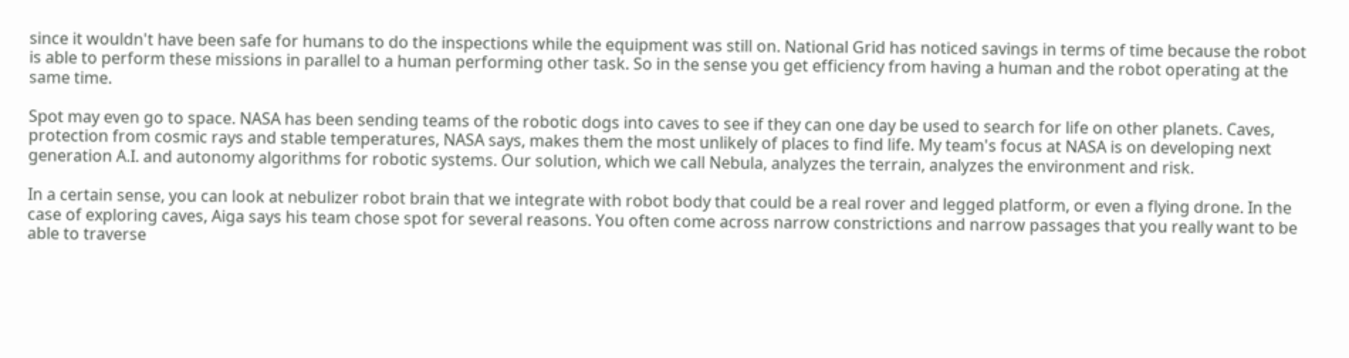since it wouldn't have been safe for humans to do the inspections while the equipment was still on. National Grid has noticed savings in terms of time because the robot is able to perform these missions in parallel to a human performing other task. So in the sense you get efficiency from having a human and the robot operating at the same time.

Spot may even go to space. NASA has been sending teams of the robotic dogs into caves to see if they can one day be used to search for life on other planets. Caves, protection from cosmic rays and stable temperatures, NASA says, makes them the most unlikely of places to find life. My team's focus at NASA is on developing next generation A.I. and autonomy algorithms for robotic systems. Our solution, which we call Nebula, analyzes the terrain, analyzes the environment and risk.

In a certain sense, you can look at nebulizer robot brain that we integrate with robot body that could be a real rover and legged platform, or even a flying drone. In the case of exploring caves, Aiga says his team chose spot for several reasons. You often come across narrow constrictions and narrow passages that you really want to be able to traverse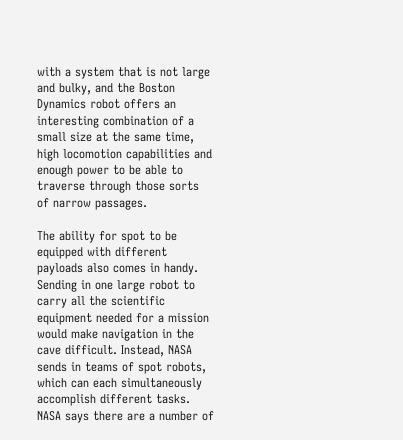with a system that is not large and bulky, and the Boston Dynamics robot offers an interesting combination of a small size at the same time, high locomotion capabilities and enough power to be able to traverse through those sorts of narrow passages.

The ability for spot to be equipped with different payloads also comes in handy. Sending in one large robot to carry all the scientific equipment needed for a mission would make navigation in the cave difficult. Instead, NASA sends in teams of spot robots, which can each simultaneously accomplish different tasks. NASA says there are a number of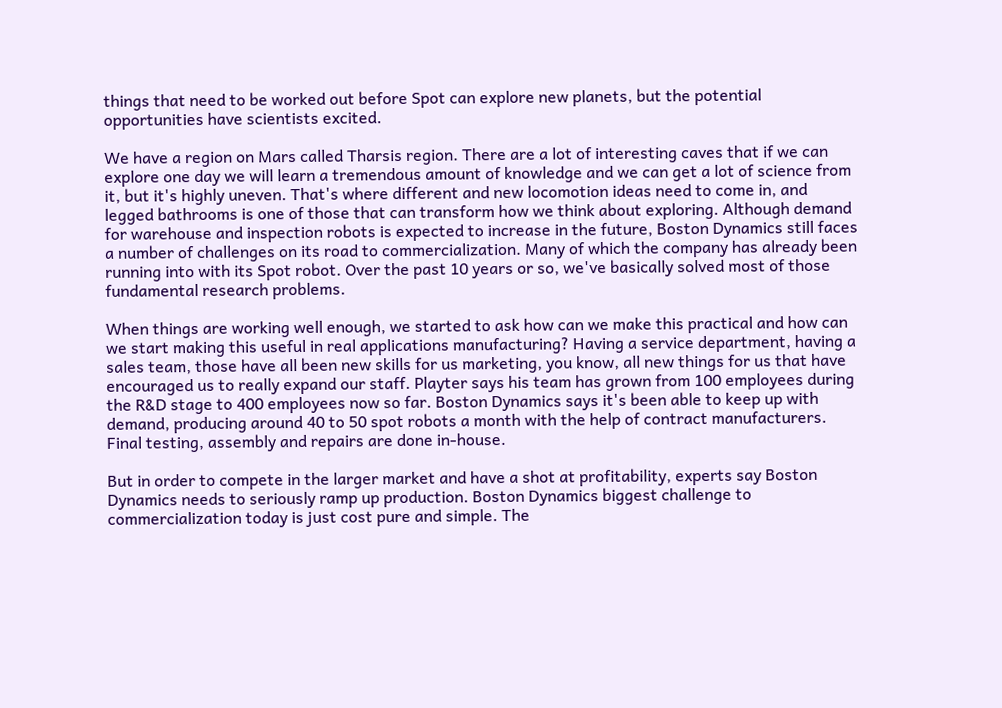things that need to be worked out before Spot can explore new planets, but the potential opportunities have scientists excited.

We have a region on Mars called Tharsis region. There are a lot of interesting caves that if we can explore one day we will learn a tremendous amount of knowledge and we can get a lot of science from it, but it's highly uneven. That's where different and new locomotion ideas need to come in, and legged bathrooms is one of those that can transform how we think about exploring. Although demand for warehouse and inspection robots is expected to increase in the future, Boston Dynamics still faces a number of challenges on its road to commercialization. Many of which the company has already been running into with its Spot robot. Over the past 10 years or so, we've basically solved most of those fundamental research problems.

When things are working well enough, we started to ask how can we make this practical and how can we start making this useful in real applications manufacturing? Having a service department, having a sales team, those have all been new skills for us marketing, you know, all new things for us that have encouraged us to really expand our staff. Playter says his team has grown from 100 employees during the R&D stage to 400 employees now so far. Boston Dynamics says it's been able to keep up with demand, producing around 40 to 50 spot robots a month with the help of contract manufacturers. Final testing, assembly and repairs are done in-house.

But in order to compete in the larger market and have a shot at profitability, experts say Boston Dynamics needs to seriously ramp up production. Boston Dynamics biggest challenge to commercialization today is just cost pure and simple. The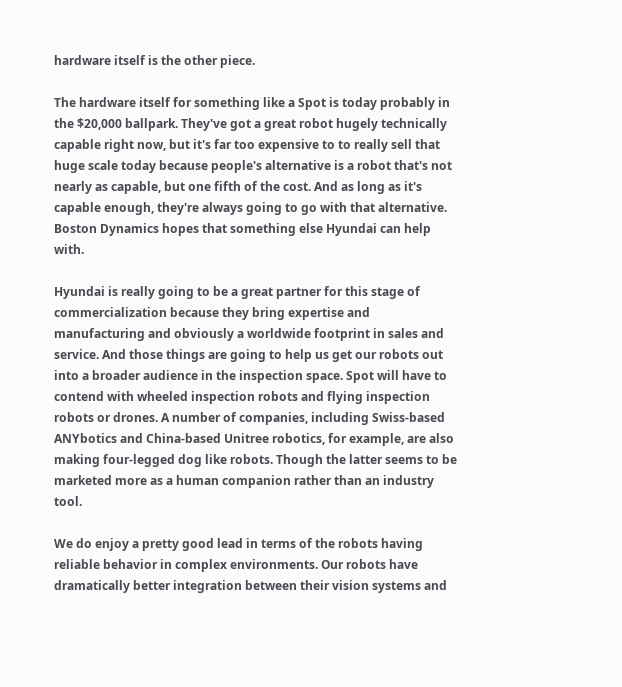hardware itself is the other piece.

The hardware itself for something like a Spot is today probably in the $20,000 ballpark. They've got a great robot hugely technically capable right now, but it's far too expensive to to really sell that huge scale today because people's alternative is a robot that's not nearly as capable, but one fifth of the cost. And as long as it's capable enough, they're always going to go with that alternative. Boston Dynamics hopes that something else Hyundai can help with.

Hyundai is really going to be a great partner for this stage of commercialization because they bring expertise and manufacturing and obviously a worldwide footprint in sales and service. And those things are going to help us get our robots out into a broader audience in the inspection space. Spot will have to contend with wheeled inspection robots and flying inspection robots or drones. A number of companies, including Swiss-based ANYbotics and China-based Unitree robotics, for example, are also making four-legged dog like robots. Though the latter seems to be marketed more as a human companion rather than an industry tool.

We do enjoy a pretty good lead in terms of the robots having reliable behavior in complex environments. Our robots have dramatically better integration between their vision systems and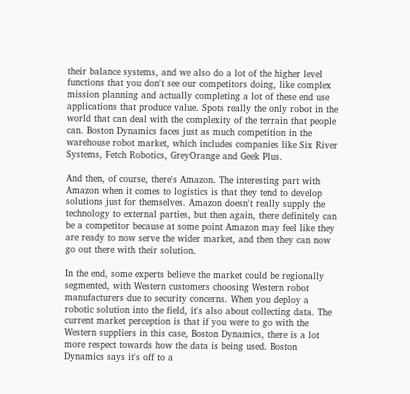their balance systems, and we also do a lot of the higher level functions that you don't see our competitors doing, like complex mission planning and actually completing a lot of these end use applications that produce value. Spots really the only robot in the world that can deal with the complexity of the terrain that people can. Boston Dynamics faces just as much competition in the warehouse robot market, which includes companies like Six River Systems, Fetch Robotics, GreyOrange and Geek Plus.

And then, of course, there's Amazon. The interesting part with Amazon when it comes to logistics is that they tend to develop solutions just for themselves. Amazon doesn't really supply the technology to external parties, but then again, there definitely can be a competitor because at some point Amazon may feel like they are ready to now serve the wider market, and then they can now go out there with their solution.

In the end, some experts believe the market could be regionally segmented, with Western customers choosing Western robot manufacturers due to security concerns. When you deploy a robotic solution into the field, it's also about collecting data. The current market perception is that if you were to go with the Western suppliers in this case, Boston Dynamics, there is a lot more respect towards how the data is being used. Boston Dynamics says it's off to a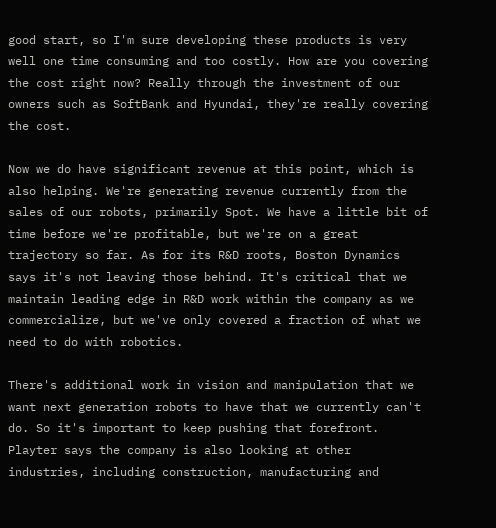good start, so I'm sure developing these products is very well one time consuming and too costly. How are you covering the cost right now? Really through the investment of our owners such as SoftBank and Hyundai, they're really covering the cost.

Now we do have significant revenue at this point, which is also helping. We're generating revenue currently from the sales of our robots, primarily Spot. We have a little bit of time before we're profitable, but we're on a great trajectory so far. As for its R&D roots, Boston Dynamics says it's not leaving those behind. It's critical that we maintain leading edge in R&D work within the company as we commercialize, but we've only covered a fraction of what we need to do with robotics.

There's additional work in vision and manipulation that we want next generation robots to have that we currently can't do. So it's important to keep pushing that forefront. Playter says the company is also looking at other industries, including construction, manufacturing and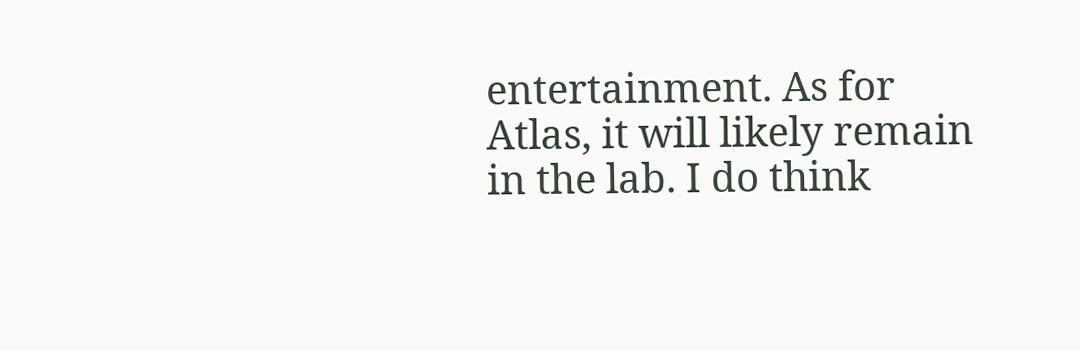entertainment. As for Atlas, it will likely remain in the lab. I do think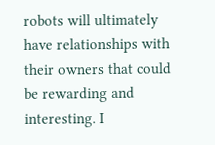robots will ultimately have relationships with their owners that could be rewarding and interesting. I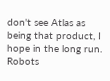don't see Atlas as being that product, I hope in the long run. Robots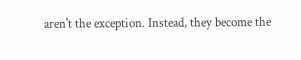aren't the exception. Instead, they become the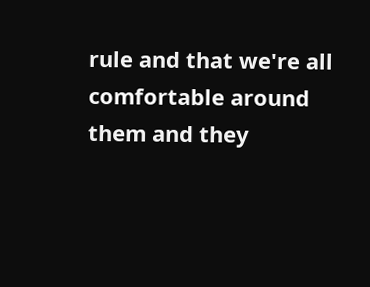rule and that we're all comfortable around them and they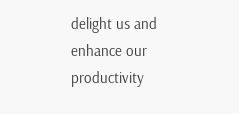delight us and enhance our productivity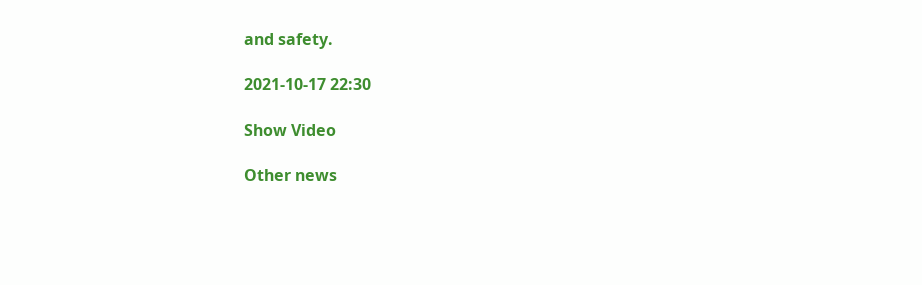and safety.

2021-10-17 22:30

Show Video

Other news